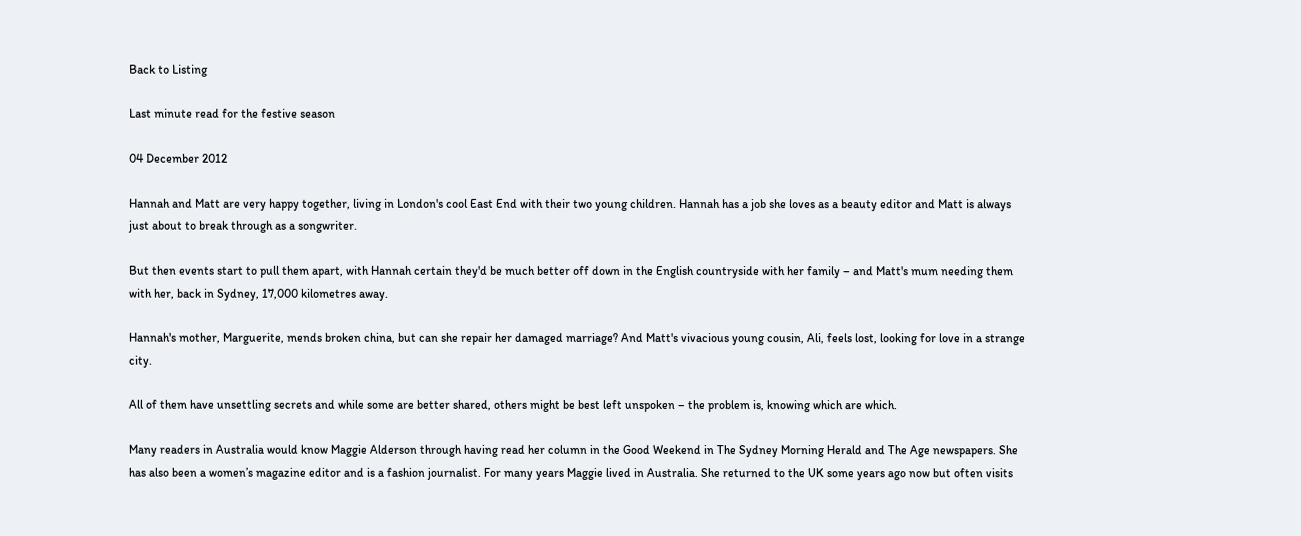Back to Listing

Last minute read for the festive season

04 December 2012

Hannah and Matt are very happy together, living in London's cool East End with their two young children. Hannah has a job she loves as a beauty editor and Matt is always just about to break through as a songwriter.

But then events start to pull them apart, with Hannah certain they'd be much better off down in the English countryside with her family – and Matt's mum needing them with her, back in Sydney, 17,000 kilometres away.

Hannah's mother, Marguerite, mends broken china, but can she repair her damaged marriage? And Matt's vivacious young cousin, Ali, feels lost, looking for love in a strange city.

All of them have unsettling secrets and while some are better shared, others might be best left unspoken – the problem is, knowing which are which.

Many readers in Australia would know Maggie Alderson through having read her column in the Good Weekend in The Sydney Morning Herald and The Age newspapers. She has also been a women’s magazine editor and is a fashion journalist. For many years Maggie lived in Australia. She returned to the UK some years ago now but often visits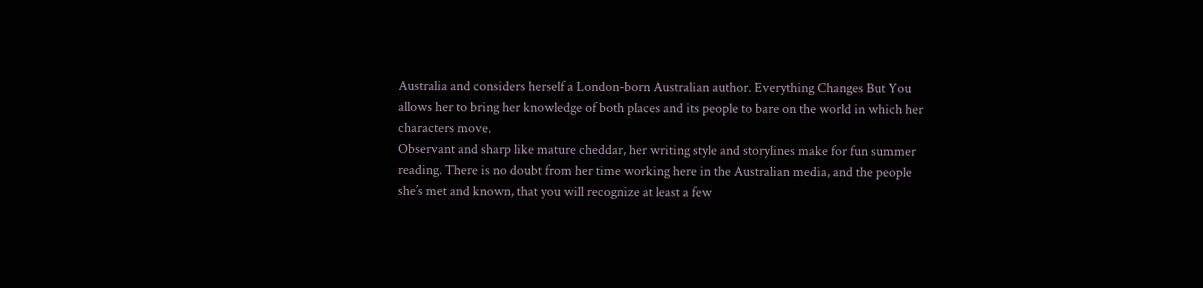Australia and considers herself a London-born Australian author. Everything Changes But You allows her to bring her knowledge of both places and its people to bare on the world in which her characters move.
Observant and sharp like mature cheddar, her writing style and storylines make for fun summer reading. There is no doubt from her time working here in the Australian media, and the people she’s met and known, that you will recognize at least a few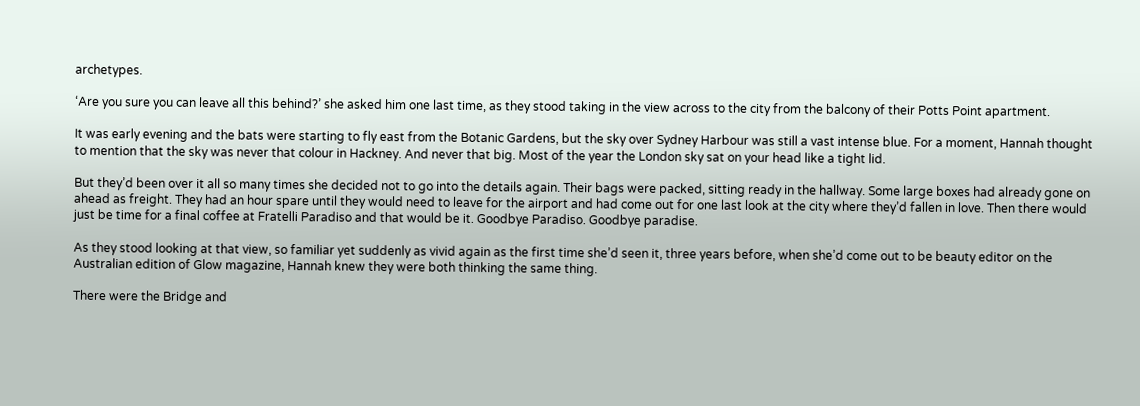archetypes.

‘Are you sure you can leave all this behind?’ she asked him one last time, as they stood taking in the view across to the city from the balcony of their Potts Point apartment.

It was early evening and the bats were starting to fly east from the Botanic Gardens, but the sky over Sydney Harbour was still a vast intense blue. For a moment, Hannah thought to mention that the sky was never that colour in Hackney. And never that big. Most of the year the London sky sat on your head like a tight lid.

But they’d been over it all so many times she decided not to go into the details again. Their bags were packed, sitting ready in the hallway. Some large boxes had already gone on ahead as freight. They had an hour spare until they would need to leave for the airport and had come out for one last look at the city where they’d fallen in love. Then there would just be time for a final coffee at Fratelli Paradiso and that would be it. Goodbye Paradiso. Goodbye paradise.

As they stood looking at that view, so familiar yet suddenly as vivid again as the first time she’d seen it, three years before, when she’d come out to be beauty editor on the Australian edition of Glow magazine, Hannah knew they were both thinking the same thing.

There were the Bridge and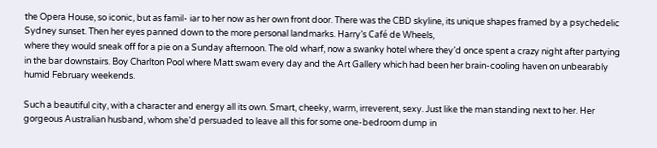the Opera House, so iconic, but as famil- iar to her now as her own front door. There was the CBD skyline, its unique shapes framed by a psychedelic Sydney sunset. Then her eyes panned down to the more personal landmarks. Harry’s Café de Wheels,
where they would sneak off for a pie on a Sunday afternoon. The old wharf, now a swanky hotel where they’d once spent a crazy night after partying in the bar downstairs. Boy Charlton Pool where Matt swam every day and the Art Gallery which had been her brain-cooling haven on unbearably humid February weekends.

Such a beautiful city, with a character and energy all its own. Smart, cheeky, warm, irreverent, sexy. Just like the man standing next to her. Her gorgeous Australian husband, whom she’d persuaded to leave all this for some one-bedroom dump in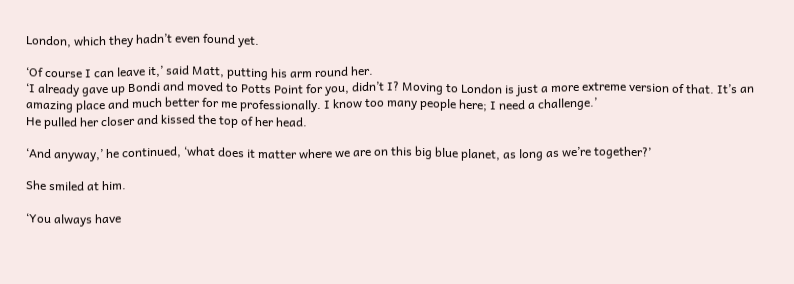London, which they hadn’t even found yet.

‘Of course I can leave it,’ said Matt, putting his arm round her.
‘I already gave up Bondi and moved to Potts Point for you, didn’t I? Moving to London is just a more extreme version of that. It’s an amazing place and much better for me professionally. I know too many people here; I need a challenge.’
He pulled her closer and kissed the top of her head.

‘And anyway,’ he continued, ‘what does it matter where we are on this big blue planet, as long as we’re together?’

She smiled at him.

‘You always have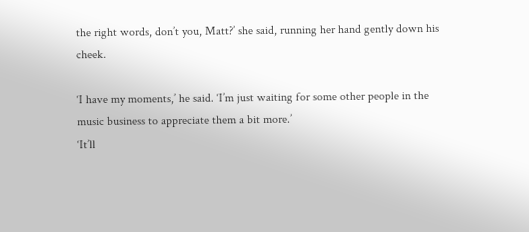the right words, don’t you, Matt?’ she said, running her hand gently down his cheek.

‘I have my moments,’ he said. ‘I’m just waiting for some other people in the music business to appreciate them a bit more.’
‘It’ll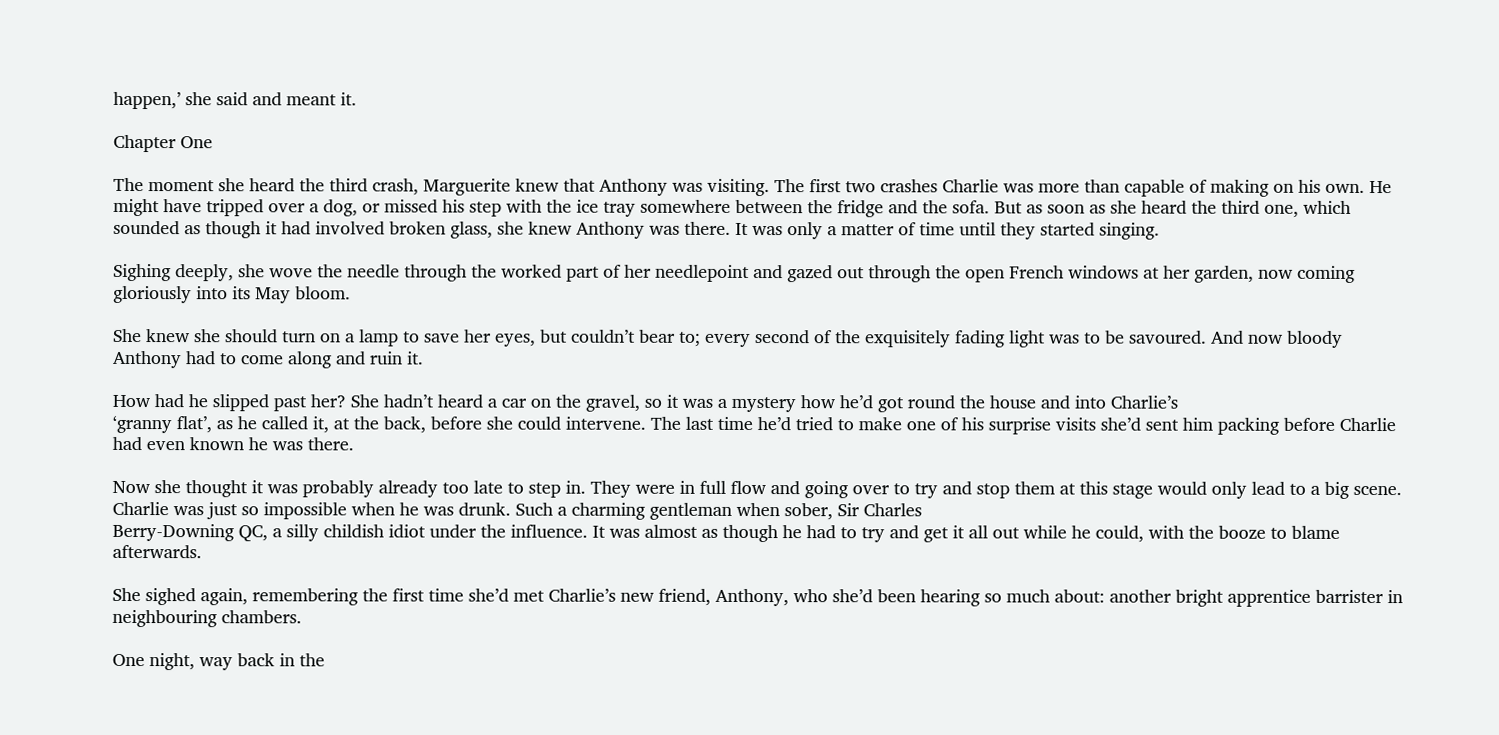happen,’ she said and meant it.

Chapter One

The moment she heard the third crash, Marguerite knew that Anthony was visiting. The first two crashes Charlie was more than capable of making on his own. He might have tripped over a dog, or missed his step with the ice tray somewhere between the fridge and the sofa. But as soon as she heard the third one, which sounded as though it had involved broken glass, she knew Anthony was there. It was only a matter of time until they started singing.

Sighing deeply, she wove the needle through the worked part of her needlepoint and gazed out through the open French windows at her garden, now coming gloriously into its May bloom.

She knew she should turn on a lamp to save her eyes, but couldn’t bear to; every second of the exquisitely fading light was to be savoured. And now bloody Anthony had to come along and ruin it.

How had he slipped past her? She hadn’t heard a car on the gravel, so it was a mystery how he’d got round the house and into Charlie’s
‘granny flat’, as he called it, at the back, before she could intervene. The last time he’d tried to make one of his surprise visits she’d sent him packing before Charlie had even known he was there.

Now she thought it was probably already too late to step in. They were in full flow and going over to try and stop them at this stage would only lead to a big scene. Charlie was just so impossible when he was drunk. Such a charming gentleman when sober, Sir Charles
Berry-Downing QC, a silly childish idiot under the influence. It was almost as though he had to try and get it all out while he could, with the booze to blame afterwards.

She sighed again, remembering the first time she’d met Charlie’s new friend, Anthony, who she’d been hearing so much about: another bright apprentice barrister in neighbouring chambers.

One night, way back in the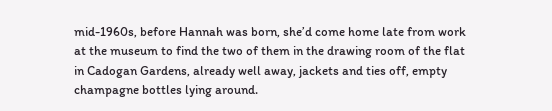mid-1960s, before Hannah was born, she’d come home late from work at the museum to find the two of them in the drawing room of the flat in Cadogan Gardens, already well away, jackets and ties off, empty champagne bottles lying around.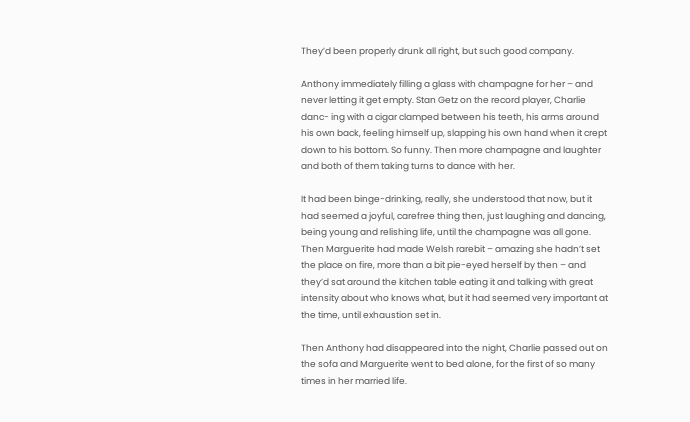They’d been properly drunk all right, but such good company.

Anthony immediately filling a glass with champagne for her – and never letting it get empty. Stan Getz on the record player, Charlie danc- ing with a cigar clamped between his teeth, his arms around his own back, feeling himself up, slapping his own hand when it crept down to his bottom. So funny. Then more champagne and laughter and both of them taking turns to dance with her.

It had been binge-drinking, really, she understood that now, but it had seemed a joyful, carefree thing then, just laughing and dancing, being young and relishing life, until the champagne was all gone. Then Marguerite had made Welsh rarebit – amazing she hadn’t set the place on fire, more than a bit pie-eyed herself by then – and they’d sat around the kitchen table eating it and talking with great intensity about who knows what, but it had seemed very important at the time, until exhaustion set in.

Then Anthony had disappeared into the night, Charlie passed out on the sofa and Marguerite went to bed alone, for the first of so many times in her married life.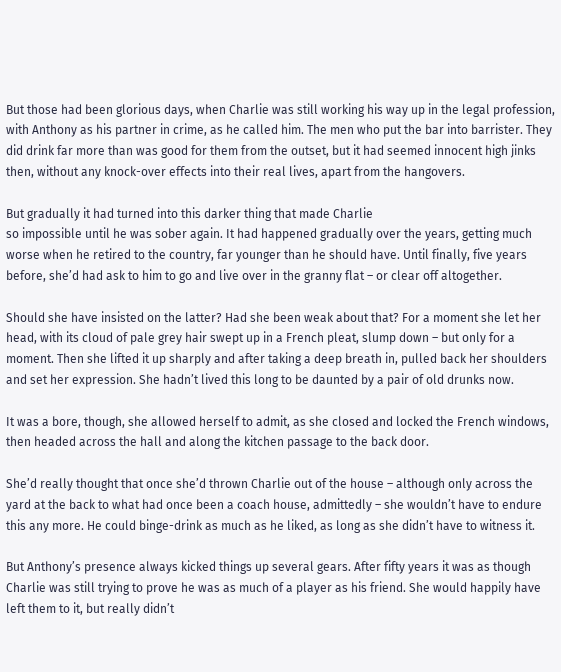But those had been glorious days, when Charlie was still working his way up in the legal profession, with Anthony as his partner in crime, as he called him. The men who put the bar into barrister. They did drink far more than was good for them from the outset, but it had seemed innocent high jinks then, without any knock-over effects into their real lives, apart from the hangovers.

But gradually it had turned into this darker thing that made Charlie
so impossible until he was sober again. It had happened gradually over the years, getting much worse when he retired to the country, far younger than he should have. Until finally, five years before, she’d had ask to him to go and live over in the granny flat – or clear off altogether.

Should she have insisted on the latter? Had she been weak about that? For a moment she let her head, with its cloud of pale grey hair swept up in a French pleat, slump down – but only for a moment. Then she lifted it up sharply and after taking a deep breath in, pulled back her shoulders and set her expression. She hadn’t lived this long to be daunted by a pair of old drunks now.

It was a bore, though, she allowed herself to admit, as she closed and locked the French windows, then headed across the hall and along the kitchen passage to the back door.

She’d really thought that once she’d thrown Charlie out of the house – although only across the yard at the back to what had once been a coach house, admittedly – she wouldn’t have to endure this any more. He could binge-drink as much as he liked, as long as she didn’t have to witness it.

But Anthony’s presence always kicked things up several gears. After fifty years it was as though Charlie was still trying to prove he was as much of a player as his friend. She would happily have left them to it, but really didn’t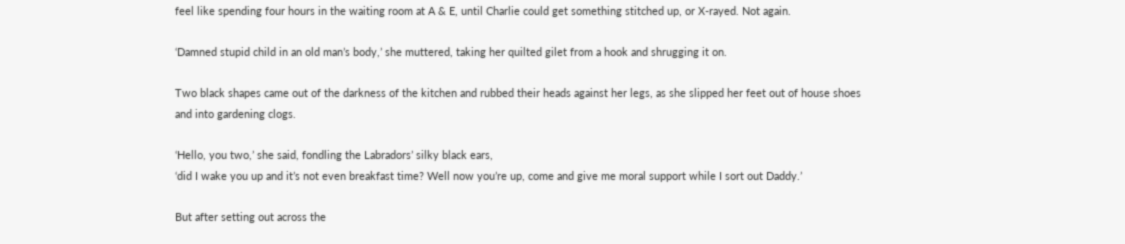feel like spending four hours in the waiting room at A & E, until Charlie could get something stitched up, or X-rayed. Not again.

‘Damned stupid child in an old man’s body,’ she muttered, taking her quilted gilet from a hook and shrugging it on.

Two black shapes came out of the darkness of the kitchen and rubbed their heads against her legs, as she slipped her feet out of house shoes and into gardening clogs.

‘Hello, you two,’ she said, fondling the Labradors’ silky black ears,
‘did I wake you up and it’s not even breakfast time? Well now you’re up, come and give me moral support while I sort out Daddy.’

But after setting out across the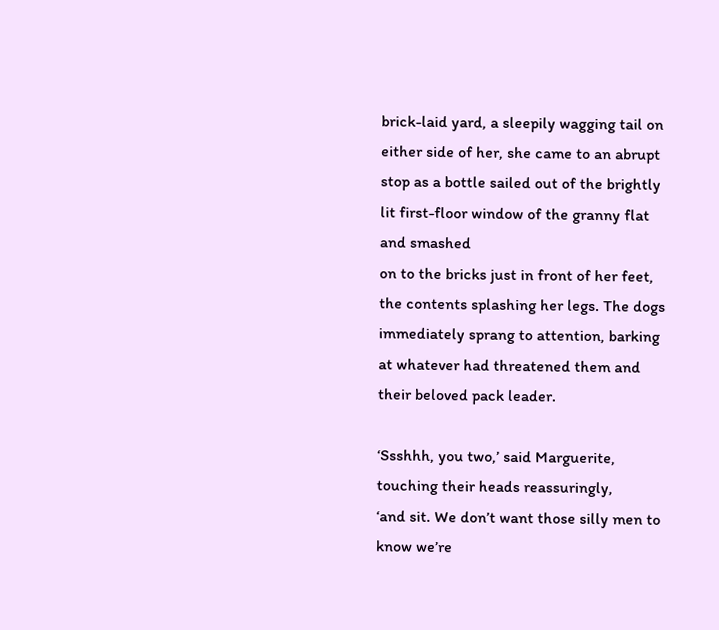brick-laid yard, a sleepily wagging tail on either side of her, she came to an abrupt stop as a bottle sailed out of the brightly lit first-floor window of the granny flat and smashed
on to the bricks just in front of her feet, the contents splashing her legs. The dogs immediately sprang to attention, barking at whatever had threatened them and their beloved pack leader.

‘Ssshhh, you two,’ said Marguerite, touching their heads reassuringly,
‘and sit. We don’t want those silly men to know we’re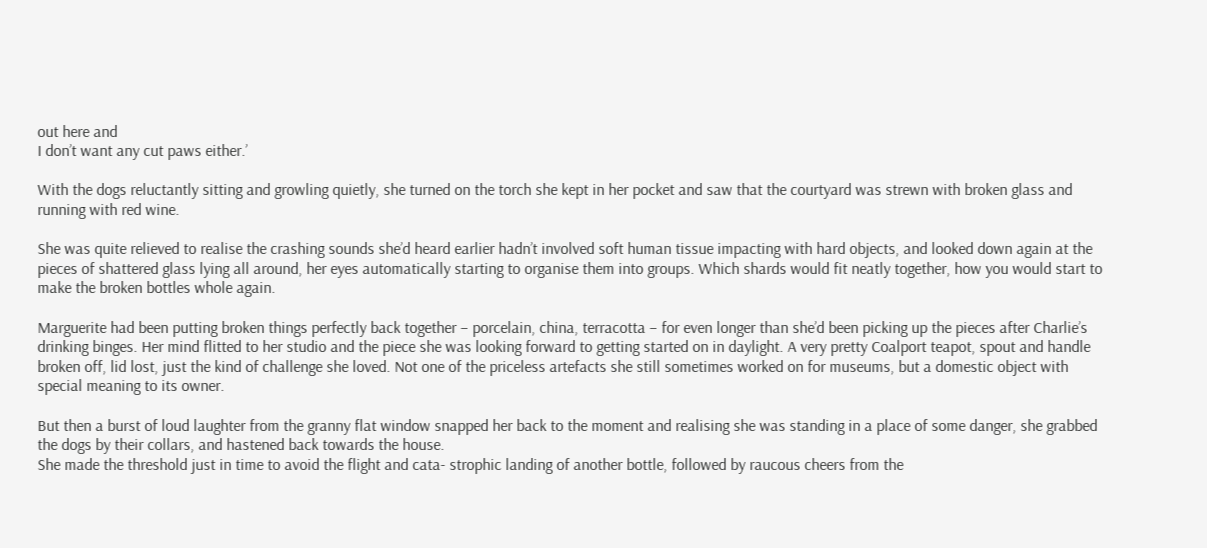out here and
I don’t want any cut paws either.’

With the dogs reluctantly sitting and growling quietly, she turned on the torch she kept in her pocket and saw that the courtyard was strewn with broken glass and running with red wine.

She was quite relieved to realise the crashing sounds she’d heard earlier hadn’t involved soft human tissue impacting with hard objects, and looked down again at the pieces of shattered glass lying all around, her eyes automatically starting to organise them into groups. Which shards would fit neatly together, how you would start to make the broken bottles whole again.

Marguerite had been putting broken things perfectly back together – porcelain, china, terracotta – for even longer than she’d been picking up the pieces after Charlie’s drinking binges. Her mind flitted to her studio and the piece she was looking forward to getting started on in daylight. A very pretty Coalport teapot, spout and handle broken off, lid lost, just the kind of challenge she loved. Not one of the priceless artefacts she still sometimes worked on for museums, but a domestic object with special meaning to its owner.

But then a burst of loud laughter from the granny flat window snapped her back to the moment and realising she was standing in a place of some danger, she grabbed the dogs by their collars, and hastened back towards the house.
She made the threshold just in time to avoid the flight and cata- strophic landing of another bottle, followed by raucous cheers from the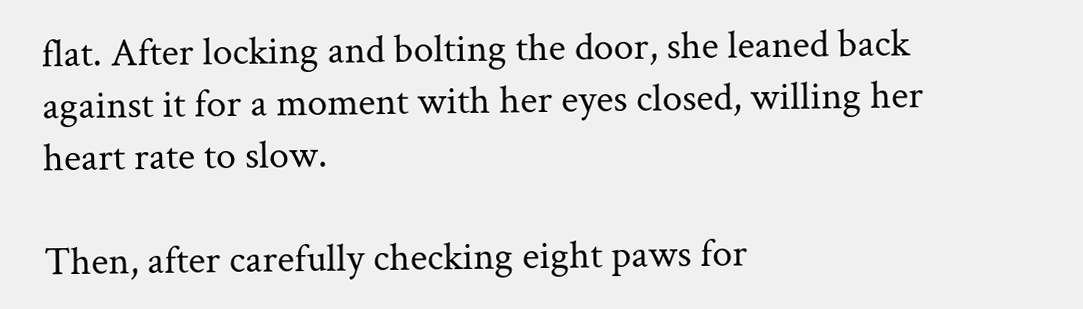flat. After locking and bolting the door, she leaned back against it for a moment with her eyes closed, willing her heart rate to slow.

Then, after carefully checking eight paws for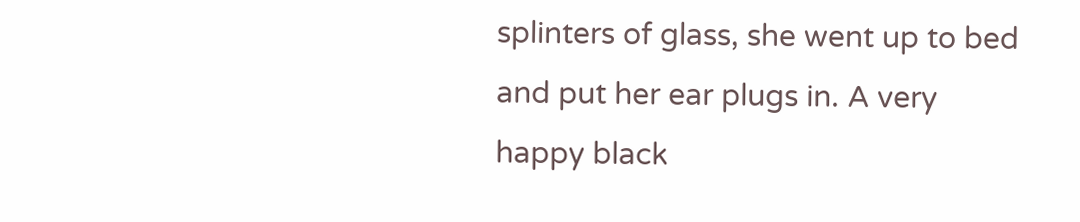splinters of glass, she went up to bed and put her ear plugs in. A very happy black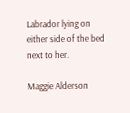Labrador lying on either side of the bed next to her.

Maggie Alderson